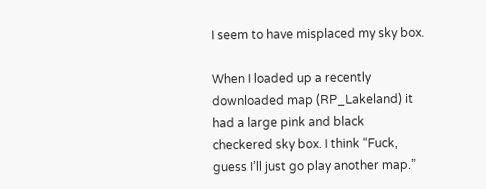I seem to have misplaced my sky box.

When I loaded up a recently downloaded map (RP_Lakeland) it had a large pink and black checkered sky box. I think “Fuck, guess I’ll just go play another map.”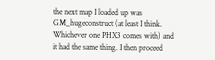the next map I loaded up was GM_hugeconstruct (at least I think. Whichever one PHX3 comes with) and it had the same thing. I then proceed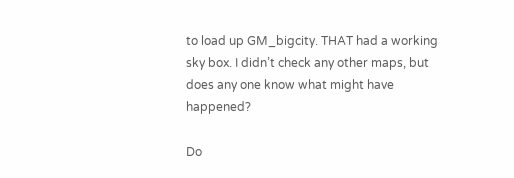to load up GM_bigcity. THAT had a working sky box. I didn’t check any other maps, but does any one know what might have happened?

Do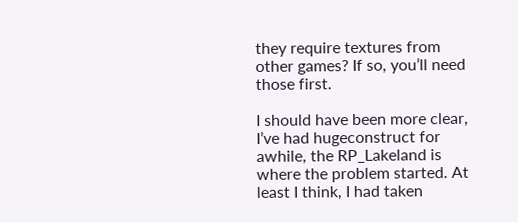they require textures from other games? If so, you’ll need those first.

I should have been more clear, I’ve had hugeconstruct for awhile, the RP_Lakeland is where the problem started. At least I think, I had taken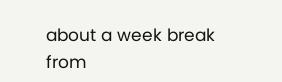about a week break from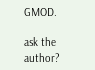GMOD.

ask the author?